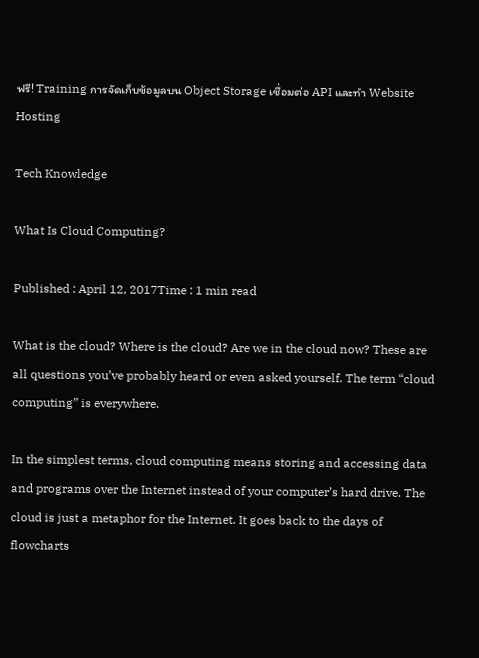ฟรี! Training การจัดเก็บข้อมูลบน Object Storage เชื่อมต่อ API และทำ Website Hosting

Tech Knowledge

What Is Cloud Computing?

Published : April 12, 2017Time : 1 min read

What is the cloud? Where is the cloud? Are we in the cloud now? These are all questions you’ve probably heard or even asked yourself. The term “cloud computing” is everywhere.

In the simplest terms, cloud computing means storing and accessing data and programs over the Internet instead of your computer’s hard drive. The cloud is just a metaphor for the Internet. It goes back to the days of flowcharts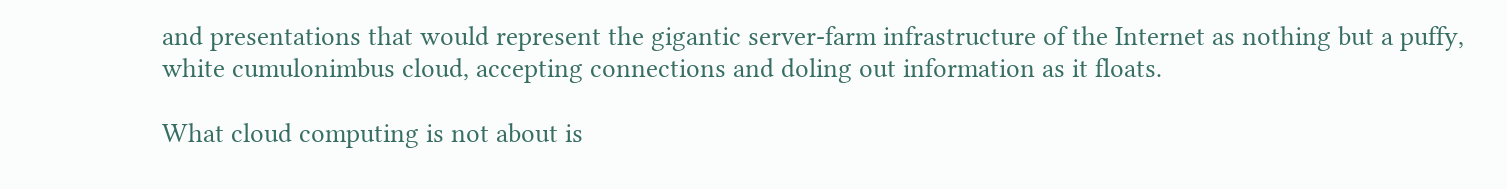and presentations that would represent the gigantic server-farm infrastructure of the Internet as nothing but a puffy, white cumulonimbus cloud, accepting connections and doling out information as it floats.

What cloud computing is not about is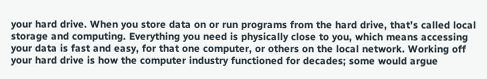your hard drive. When you store data on or run programs from the hard drive, that’s called local storage and computing. Everything you need is physically close to you, which means accessing your data is fast and easy, for that one computer, or others on the local network. Working off your hard drive is how the computer industry functioned for decades; some would argue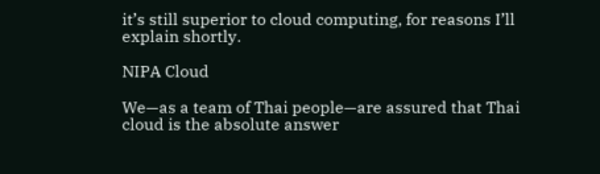it’s still superior to cloud computing, for reasons I’ll explain shortly.

NIPA Cloud

We—as a team of Thai people—are assured that Thai cloud is the absolute answer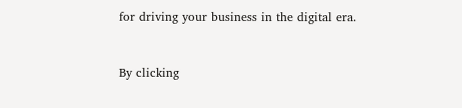for driving your business in the digital era.


By clicking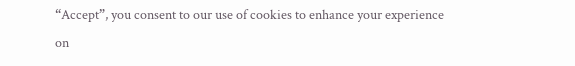“Accept”, you consent to our use of cookies to enhance your experience on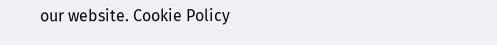our website. Cookie Policy